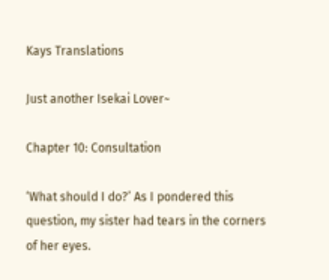Kays Translations

Just another Isekai Lover~

Chapter 10: Consultation

‘What should I do?’ As I pondered this question, my sister had tears in the corners of her eyes.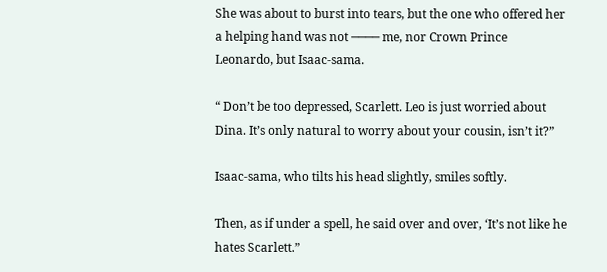She was about to burst into tears, but the one who offered her a helping hand was not ──── me, nor Crown Prince Leonardo, but Isaac-sama.

“ Don’t be too depressed, Scarlett. Leo is just worried about Dina. It’s only natural to worry about your cousin, isn’t it?”

Isaac-sama, who tilts his head slightly, smiles softly.

Then, as if under a spell, he said over and over, ‘It’s not like he hates Scarlett.”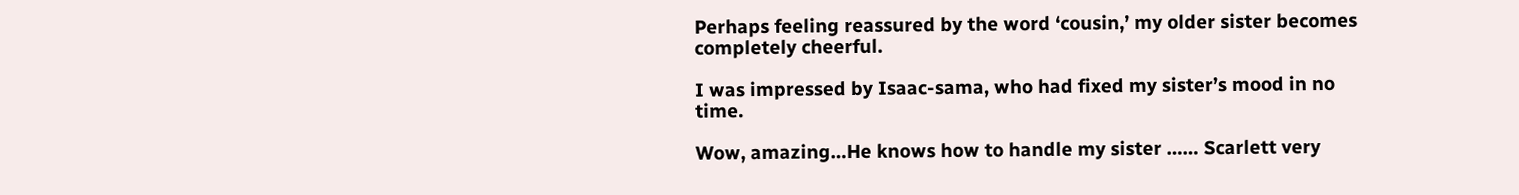Perhaps feeling reassured by the word ‘cousin,’ my older sister becomes completely cheerful.

I was impressed by Isaac-sama, who had fixed my sister’s mood in no time.

Wow, amazing…He knows how to handle my sister …… Scarlett very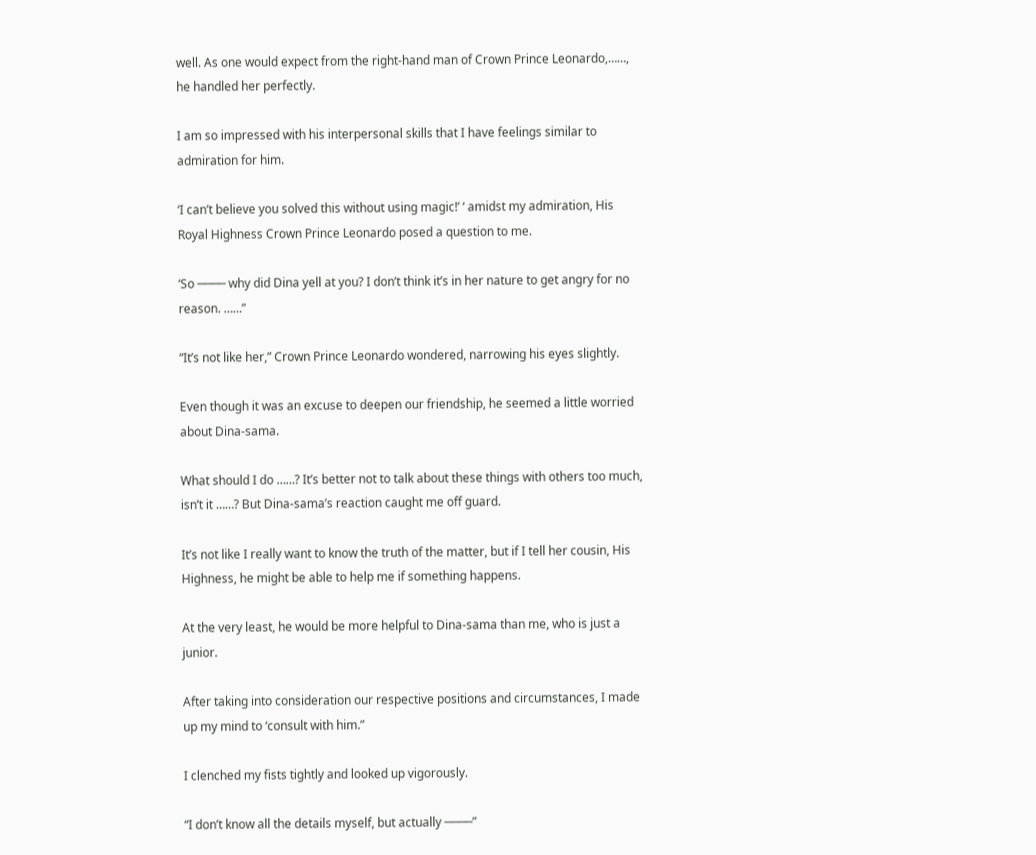well. As one would expect from the right-hand man of Crown Prince Leonardo,……, he handled her perfectly.

I am so impressed with his interpersonal skills that I have feelings similar to admiration for him.

‘I can’t believe you solved this without using magic!’ ‘ amidst my admiration, His Royal Highness Crown Prince Leonardo posed a question to me.

‘So ──── why did Dina yell at you? I don’t think it’s in her nature to get angry for no reason. ……”

“It’s not like her,” Crown Prince Leonardo wondered, narrowing his eyes slightly.

Even though it was an excuse to deepen our friendship, he seemed a little worried about Dina-sama.

What should I do ……? It’s better not to talk about these things with others too much, isn’t it ……? But Dina-sama’s reaction caught me off guard.

It’s not like I really want to know the truth of the matter, but if I tell her cousin, His Highness, he might be able to help me if something happens.

At the very least, he would be more helpful to Dina-sama than me, who is just a junior.

After taking into consideration our respective positions and circumstances, I made up my mind to ‘consult with him.”

I clenched my fists tightly and looked up vigorously.

“I don’t know all the details myself, but actually ────”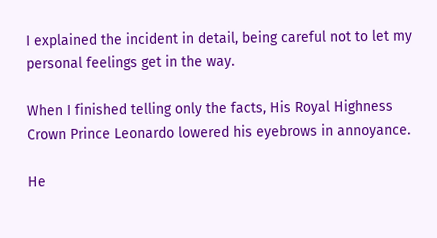I explained the incident in detail, being careful not to let my personal feelings get in the way.

When I finished telling only the facts, His Royal Highness Crown Prince Leonardo lowered his eyebrows in annoyance.

He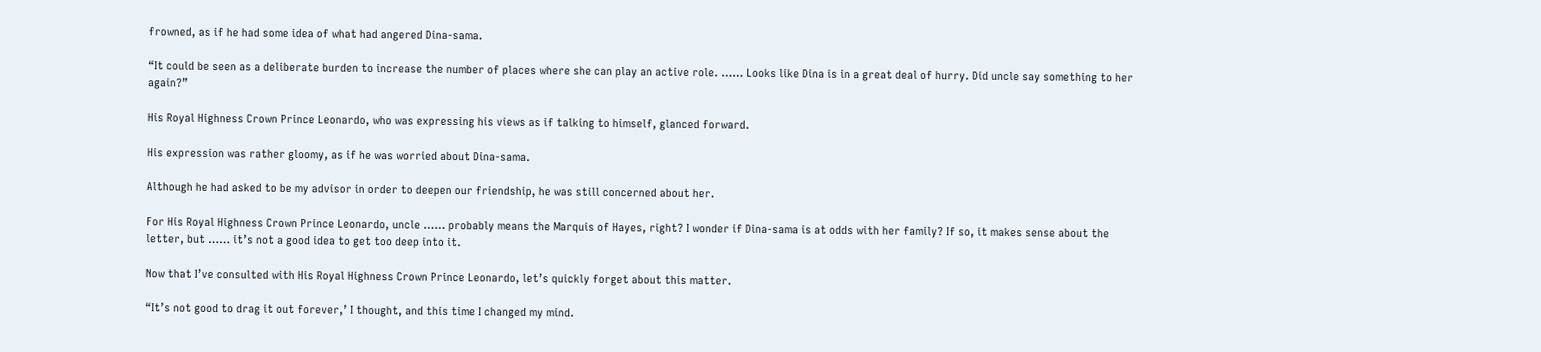frowned, as if he had some idea of what had angered Dina-sama.

“It could be seen as a deliberate burden to increase the number of places where she can play an active role. …… Looks like Dina is in a great deal of hurry. Did uncle say something to her again?”

His Royal Highness Crown Prince Leonardo, who was expressing his views as if talking to himself, glanced forward.

His expression was rather gloomy, as if he was worried about Dina-sama.

Although he had asked to be my advisor in order to deepen our friendship, he was still concerned about her.

For His Royal Highness Crown Prince Leonardo, uncle …… probably means the Marquis of Hayes, right? I wonder if Dina-sama is at odds with her family? If so, it makes sense about the letter, but …… it’s not a good idea to get too deep into it.

Now that I’ve consulted with His Royal Highness Crown Prince Leonardo, let’s quickly forget about this matter.

“It’s not good to drag it out forever,’ I thought, and this time I changed my mind.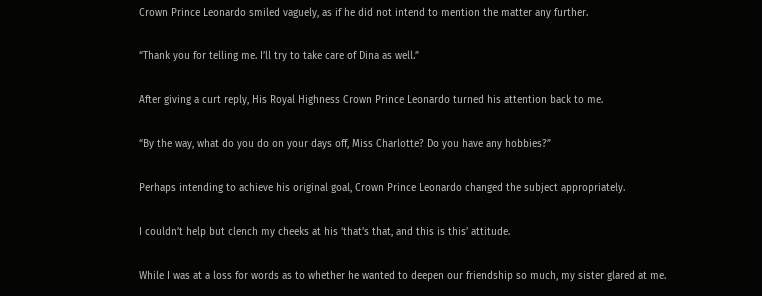Crown Prince Leonardo smiled vaguely, as if he did not intend to mention the matter any further.

“Thank you for telling me. I’ll try to take care of Dina as well.”

After giving a curt reply, His Royal Highness Crown Prince Leonardo turned his attention back to me.

“By the way, what do you do on your days off, Miss Charlotte? Do you have any hobbies?”

Perhaps intending to achieve his original goal, Crown Prince Leonardo changed the subject appropriately.

I couldn’t help but clench my cheeks at his ‘that’s that, and this is this’ attitude.

While I was at a loss for words as to whether he wanted to deepen our friendship so much, my sister glared at me.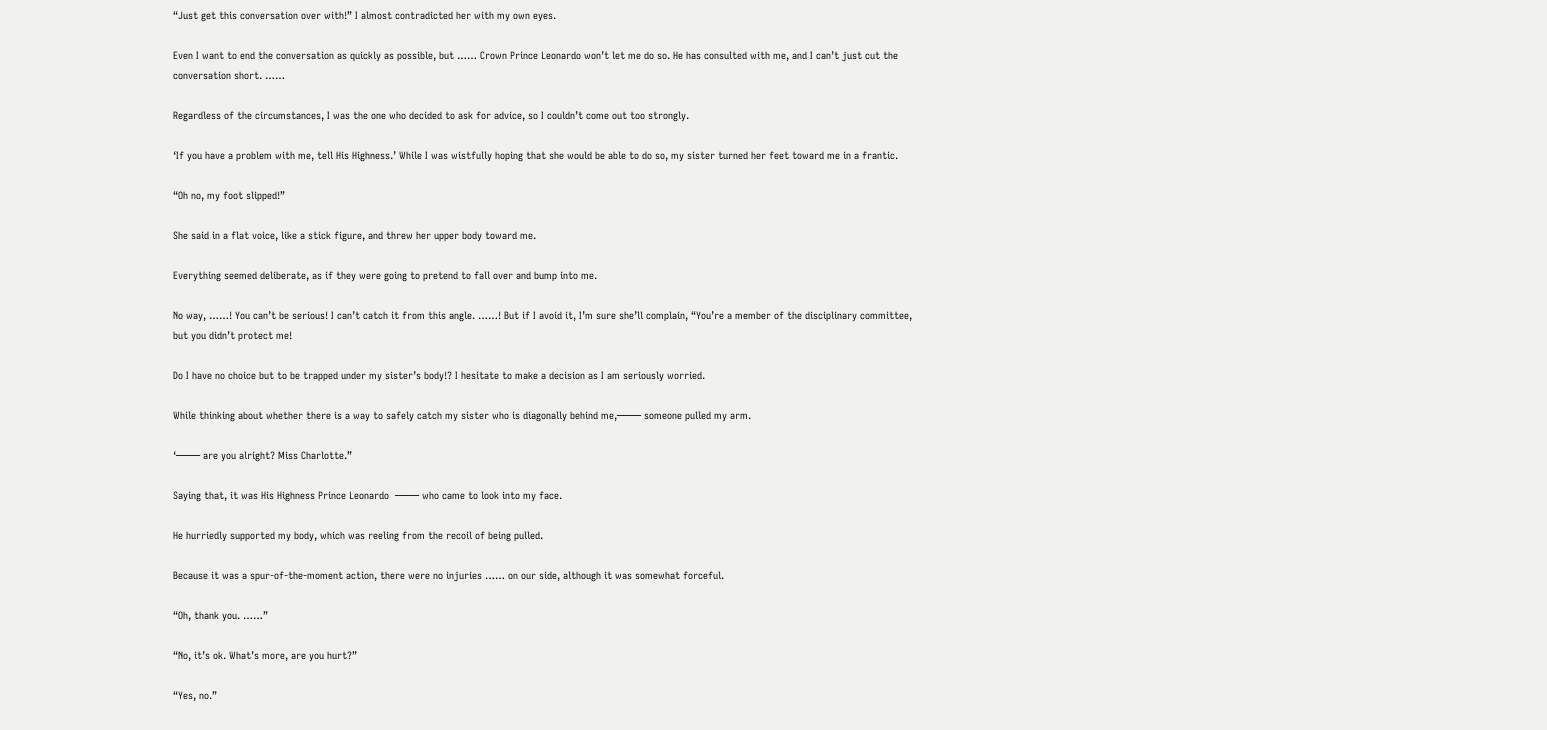“Just get this conversation over with!” I almost contradicted her with my own eyes.

Even I want to end the conversation as quickly as possible, but …… Crown Prince Leonardo won’t let me do so. He has consulted with me, and I can’t just cut the conversation short. ……

Regardless of the circumstances, I was the one who decided to ask for advice, so I couldn’t come out too strongly.

‘If you have a problem with me, tell His Highness.’ While I was wistfully hoping that she would be able to do so, my sister turned her feet toward me in a frantic.

“Oh no, my foot slipped!”

She said in a flat voice, like a stick figure, and threw her upper body toward me.

Everything seemed deliberate, as if they were going to pretend to fall over and bump into me.

No way, ……! You can’t be serious! I can’t catch it from this angle. ……! But if I avoid it, I’m sure she’ll complain, “You’re a member of the disciplinary committee, but you didn’t protect me!

Do I have no choice but to be trapped under my sister’s body!? I hesitate to make a decision as I am seriously worried.

While thinking about whether there is a way to safely catch my sister who is diagonally behind me,──── someone pulled my arm.

‘──── are you alright? Miss Charlotte.”

Saying that, it was His Highness Prince Leonardo  ──── who came to look into my face.

He hurriedly supported my body, which was reeling from the recoil of being pulled.

Because it was a spur-of-the-moment action, there were no injuries …… on our side, although it was somewhat forceful.

“Oh, thank you. ……”

“No, it’s ok. What’s more, are you hurt?”

“Yes, no.”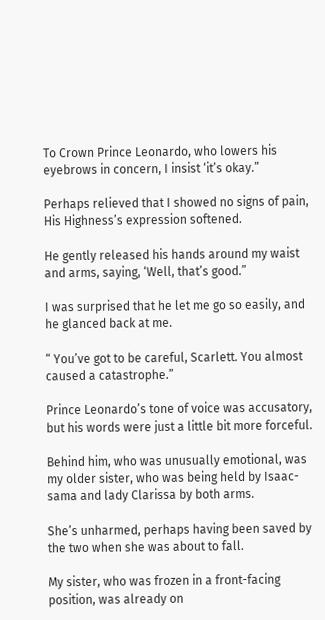To Crown Prince Leonardo, who lowers his eyebrows in concern, I insist ‘it’s okay.”

Perhaps relieved that I showed no signs of pain, His Highness’s expression softened.

He gently released his hands around my waist and arms, saying, ‘Well, that’s good.”

I was surprised that he let me go so easily, and he glanced back at me.

“ You’ve got to be careful, Scarlett. You almost caused a catastrophe.”

Prince Leonardo’s tone of voice was accusatory, but his words were just a little bit more forceful.

Behind him, who was unusually emotional, was my older sister, who was being held by Isaac-sama and lady Clarissa by both arms.

She’s unharmed, perhaps having been saved by the two when she was about to fall.

My sister, who was frozen in a front-facing position, was already on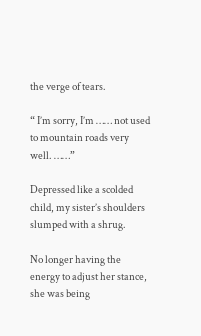the verge of tears.

“ I’m sorry, I’m …… not used to mountain roads very well. ……”

Depressed like a scolded child, my sister’s shoulders slumped with a shrug.

No longer having the energy to adjust her stance, she was being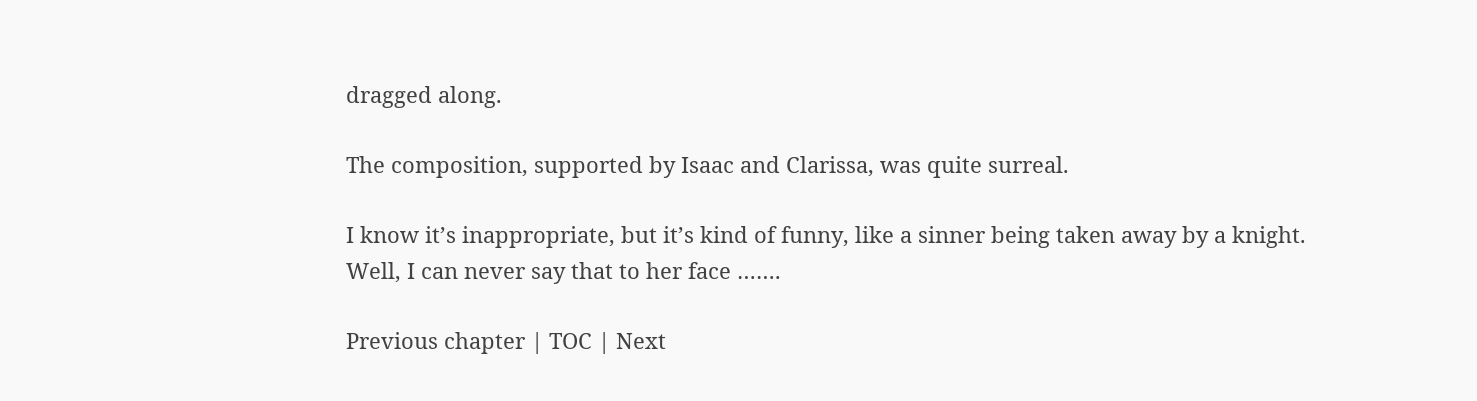dragged along.

The composition, supported by Isaac and Clarissa, was quite surreal.

I know it’s inappropriate, but it’s kind of funny, like a sinner being taken away by a knight. Well, I can never say that to her face …….

Previous chapter | TOC | Next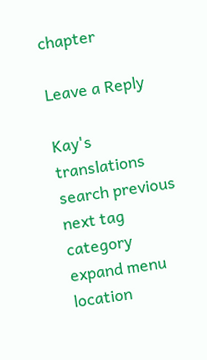chapter

Leave a Reply

Kay's translations
search previous next tag category expand menu location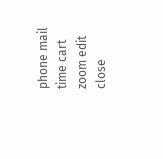phone mail time cart zoom edit close